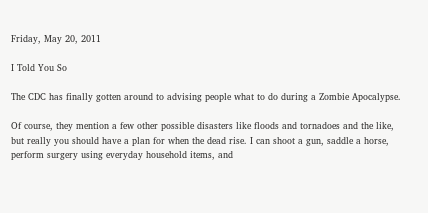Friday, May 20, 2011

I Told You So

The CDC has finally gotten around to advising people what to do during a Zombie Apocalypse.

Of course, they mention a few other possible disasters like floods and tornadoes and the like, but really you should have a plan for when the dead rise. I can shoot a gun, saddle a horse, perform surgery using everyday household items, and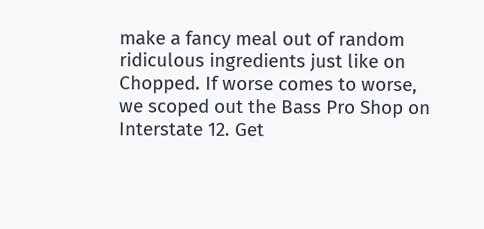make a fancy meal out of random ridiculous ingredients just like on Chopped. If worse comes to worse, we scoped out the Bass Pro Shop on Interstate 12. Get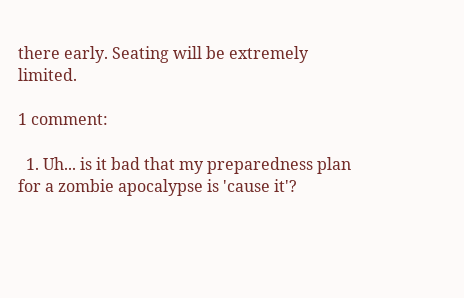there early. Seating will be extremely limited.

1 comment:

  1. Uh... is it bad that my preparedness plan for a zombie apocalypse is 'cause it'?